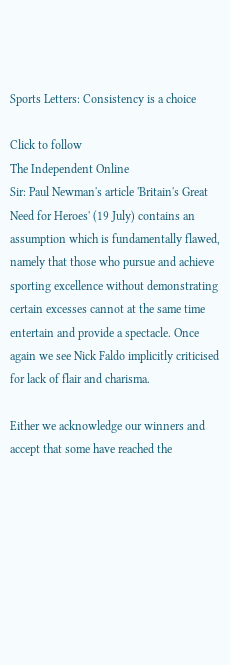Sports Letters: Consistency is a choice

Click to follow
The Independent Online
Sir: Paul Newman's article 'Britain's Great Need for Heroes' (19 July) contains an assumption which is fundamentally flawed, namely that those who pursue and achieve sporting excellence without demonstrating certain excesses cannot at the same time entertain and provide a spectacle. Once again we see Nick Faldo implicitly criticised for lack of flair and charisma.

Either we acknowledge our winners and accept that some have reached the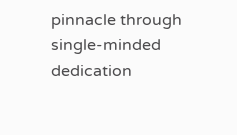pinnacle through single-minded dedication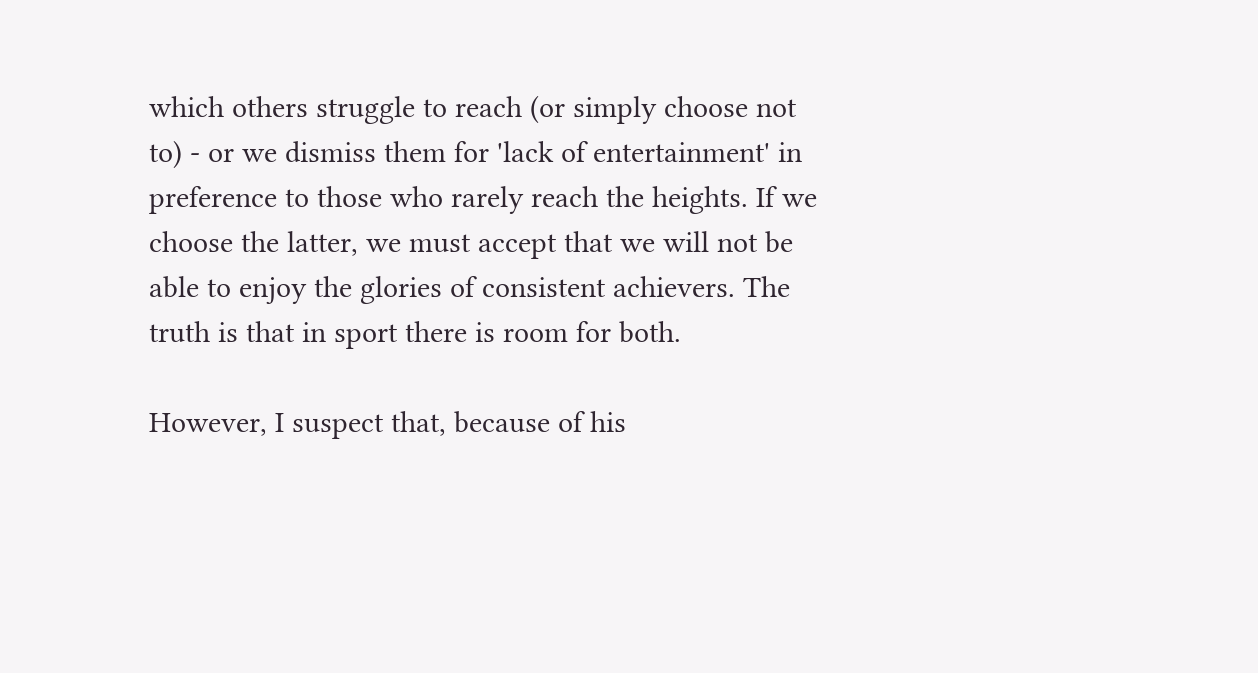which others struggle to reach (or simply choose not to) - or we dismiss them for 'lack of entertainment' in preference to those who rarely reach the heights. If we choose the latter, we must accept that we will not be able to enjoy the glories of consistent achievers. The truth is that in sport there is room for both.

However, I suspect that, because of his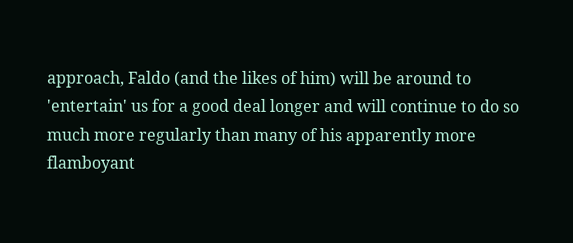approach, Faldo (and the likes of him) will be around to 'entertain' us for a good deal longer and will continue to do so much more regularly than many of his apparently more flamboyant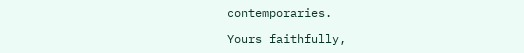contemporaries.

Yours faithfully,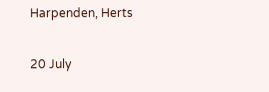Harpenden, Herts

20 July